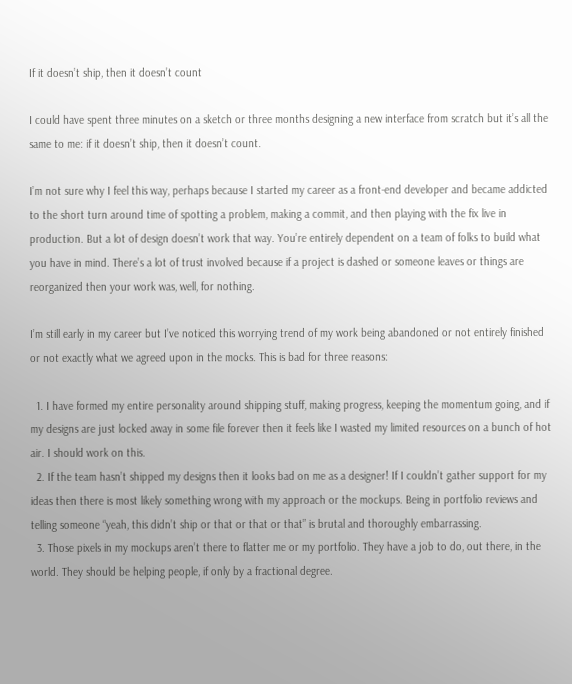If it doesn’t ship, then it doesn’t count

I could have spent three minutes on a sketch or three months designing a new interface from scratch but it’s all the same to me: if it doesn’t ship, then it doesn’t count.

I’m not sure why I feel this way, perhaps because I started my career as a front-end developer and became addicted to the short turn around time of spotting a problem, making a commit, and then playing with the fix live in production. But a lot of design doesn’t work that way. You’re entirely dependent on a team of folks to build what you have in mind. There’s a lot of trust involved because if a project is dashed or someone leaves or things are reorganized then your work was, well, for nothing.

I’m still early in my career but I’ve noticed this worrying trend of my work being abandoned or not entirely finished or not exactly what we agreed upon in the mocks. This is bad for three reasons:

  1. I have formed my entire personality around shipping stuff, making progress, keeping the momentum going, and if my designs are just locked away in some file forever then it feels like I wasted my limited resources on a bunch of hot air. I should work on this.
  2. If the team hasn’t shipped my designs then it looks bad on me as a designer! If I couldn’t gather support for my ideas then there is most likely something wrong with my approach or the mockups. Being in portfolio reviews and telling someone “yeah, this didn’t ship or that or that or that” is brutal and thoroughly embarrassing.
  3. Those pixels in my mockups aren’t there to flatter me or my portfolio. They have a job to do, out there, in the world. They should be helping people, if only by a fractional degree.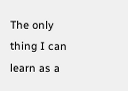The only thing I can learn as a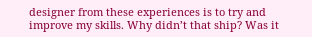designer from these experiences is to try and improve my skills. Why didn’t that ship? Was it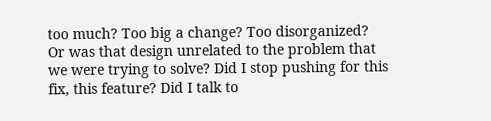too much? Too big a change? Too disorganized? Or was that design unrelated to the problem that we were trying to solve? Did I stop pushing for this fix, this feature? Did I talk to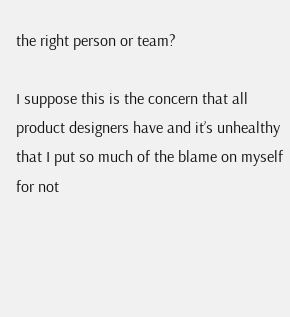the right person or team?

I suppose this is the concern that all product designers have and it’s unhealthy that I put so much of the blame on myself for not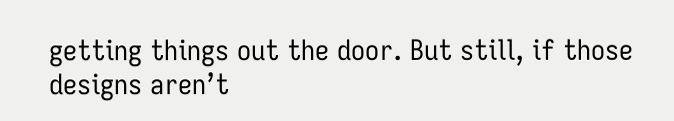getting things out the door. But still, if those designs aren’t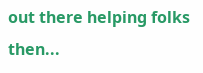out there helping folks then...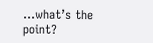...what’s the point?